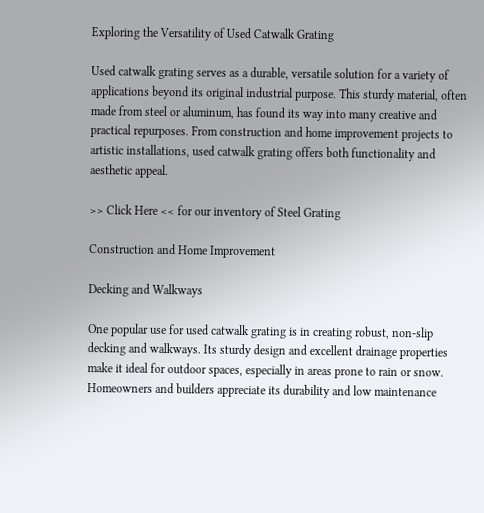Exploring the Versatility of Used Catwalk Grating

Used catwalk grating serves as a durable, versatile solution for a variety of applications beyond its original industrial purpose. This sturdy material, often made from steel or aluminum, has found its way into many creative and practical repurposes. From construction and home improvement projects to artistic installations, used catwalk grating offers both functionality and aesthetic appeal.

>> Click Here << for our inventory of Steel Grating

Construction and Home Improvement

Decking and Walkways

One popular use for used catwalk grating is in creating robust, non-slip decking and walkways. Its sturdy design and excellent drainage properties make it ideal for outdoor spaces, especially in areas prone to rain or snow. Homeowners and builders appreciate its durability and low maintenance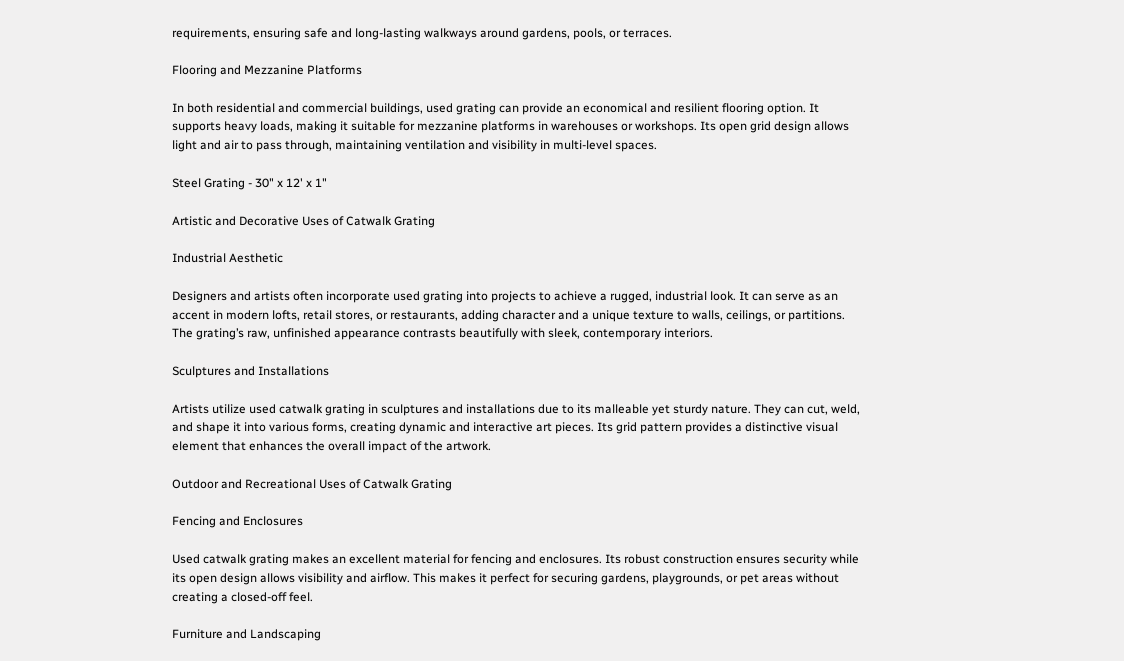requirements, ensuring safe and long-lasting walkways around gardens, pools, or terraces.

Flooring and Mezzanine Platforms

In both residential and commercial buildings, used grating can provide an economical and resilient flooring option. It supports heavy loads, making it suitable for mezzanine platforms in warehouses or workshops. Its open grid design allows light and air to pass through, maintaining ventilation and visibility in multi-level spaces.

Steel Grating - 30" x 12' x 1"

Artistic and Decorative Uses of Catwalk Grating

Industrial Aesthetic

Designers and artists often incorporate used grating into projects to achieve a rugged, industrial look. It can serve as an accent in modern lofts, retail stores, or restaurants, adding character and a unique texture to walls, ceilings, or partitions. The grating’s raw, unfinished appearance contrasts beautifully with sleek, contemporary interiors.

Sculptures and Installations

Artists utilize used catwalk grating in sculptures and installations due to its malleable yet sturdy nature. They can cut, weld, and shape it into various forms, creating dynamic and interactive art pieces. Its grid pattern provides a distinctive visual element that enhances the overall impact of the artwork.

Outdoor and Recreational Uses of Catwalk Grating

Fencing and Enclosures

Used catwalk grating makes an excellent material for fencing and enclosures. Its robust construction ensures security while its open design allows visibility and airflow. This makes it perfect for securing gardens, playgrounds, or pet areas without creating a closed-off feel.

Furniture and Landscaping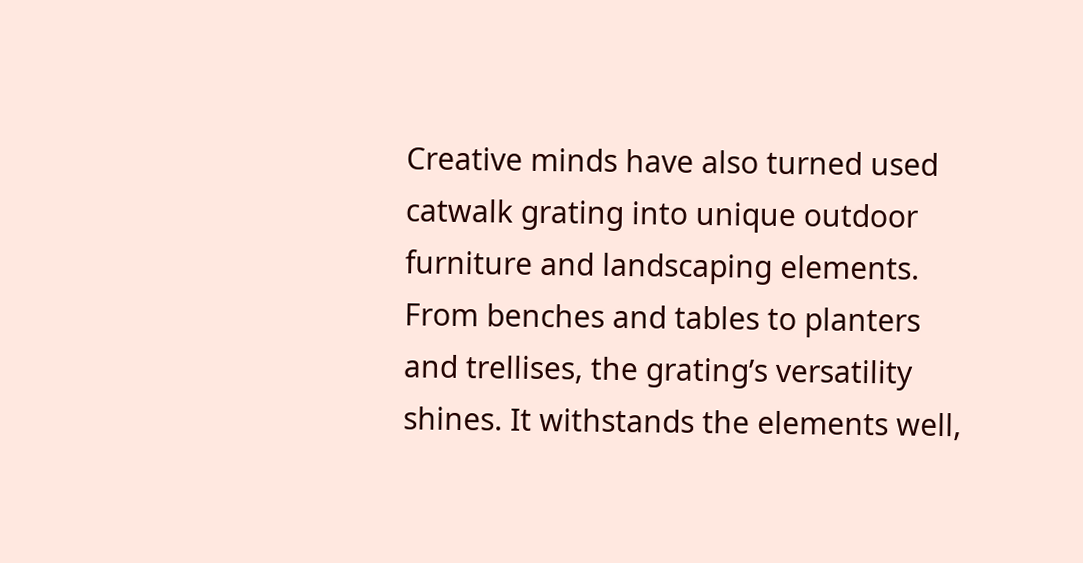Creative minds have also turned used catwalk grating into unique outdoor furniture and landscaping elements. From benches and tables to planters and trellises, the grating’s versatility shines. It withstands the elements well,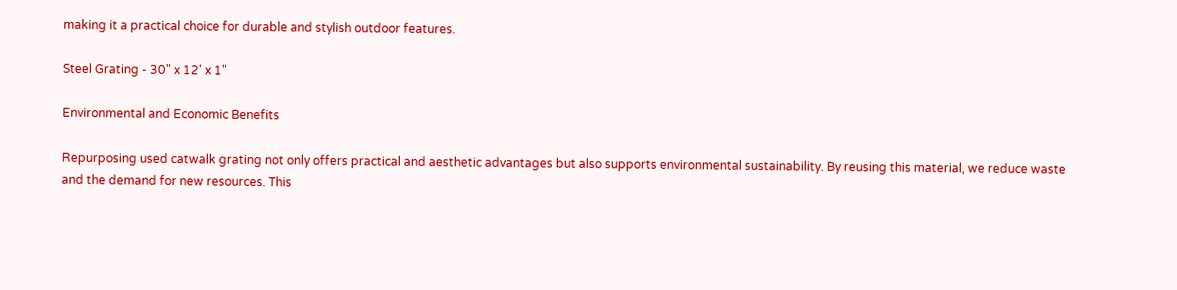making it a practical choice for durable and stylish outdoor features.

Steel Grating - 30" x 12' x 1"

Environmental and Economic Benefits

Repurposing used catwalk grating not only offers practical and aesthetic advantages but also supports environmental sustainability. By reusing this material, we reduce waste and the demand for new resources. This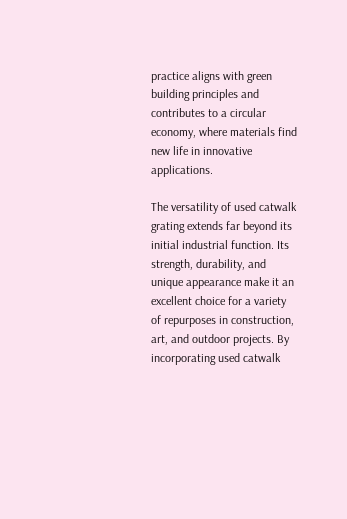practice aligns with green building principles and contributes to a circular economy, where materials find new life in innovative applications.

The versatility of used catwalk grating extends far beyond its initial industrial function. Its strength, durability, and unique appearance make it an excellent choice for a variety of repurposes in construction, art, and outdoor projects. By incorporating used catwalk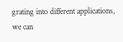grating into different applications, we can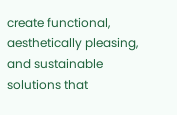create functional, aesthetically pleasing, and sustainable solutions that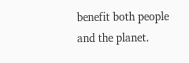benefit both people and the planet.